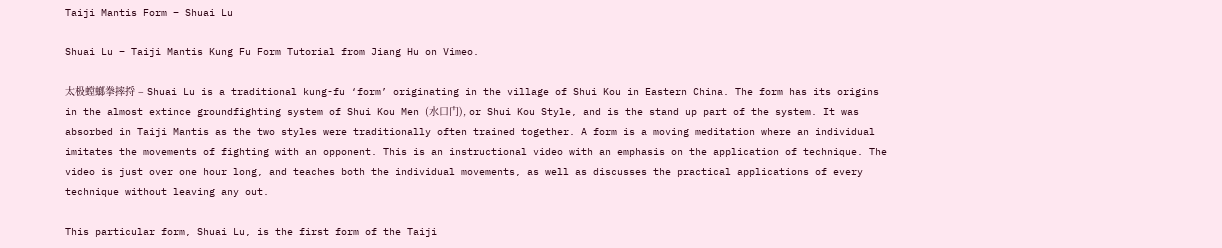Taiji Mantis Form – Shuai Lu

Shuai Lu – Taiji Mantis Kung Fu Form Tutorial from Jiang Hu on Vimeo.

太极螳螂拳摔捋 – Shuai Lu is a traditional kung-fu ‘form’ originating in the village of Shui Kou in Eastern China. The form has its origins in the almost extince groundfighting system of Shui Kou Men (水口门), or Shui Kou Style, and is the stand up part of the system. It was absorbed in Taiji Mantis as the two styles were traditionally often trained together. A form is a moving meditation where an individual imitates the movements of fighting with an opponent. This is an instructional video with an emphasis on the application of technique. The video is just over one hour long, and teaches both the individual movements, as well as discusses the practical applications of every technique without leaving any out.

This particular form, Shuai Lu, is the first form of the Taiji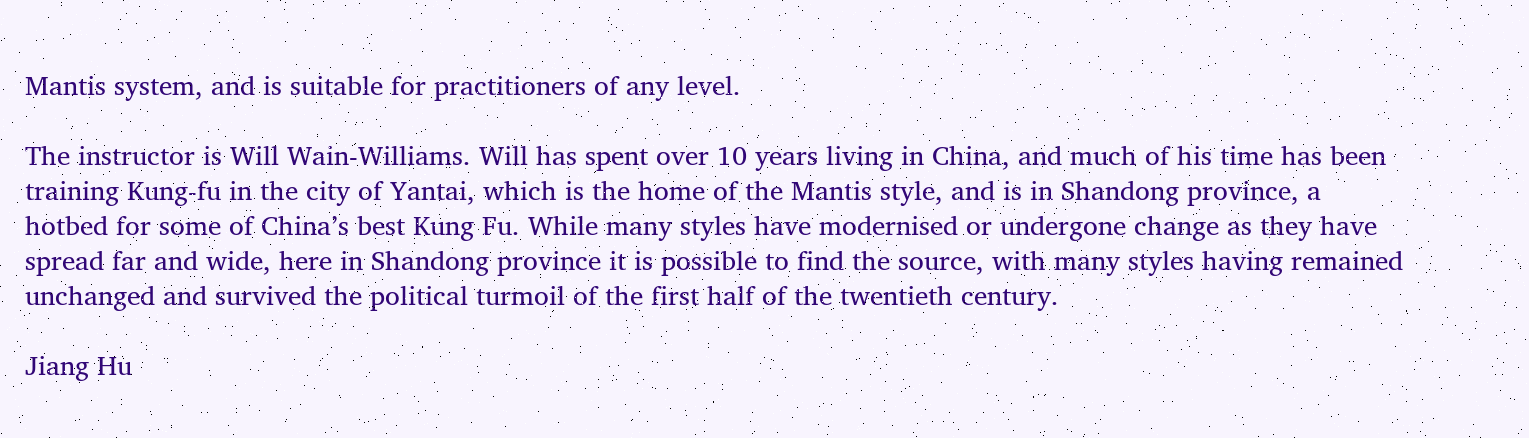Mantis system, and is suitable for practitioners of any level.

The instructor is Will Wain-Williams. Will has spent over 10 years living in China, and much of his time has been training Kung-fu in the city of Yantai, which is the home of the Mantis style, and is in Shandong province, a hotbed for some of China’s best Kung Fu. While many styles have modernised or undergone change as they have spread far and wide, here in Shandong province it is possible to find the source, with many styles having remained unchanged and survived the political turmoil of the first half of the twentieth century.

Jiang Hu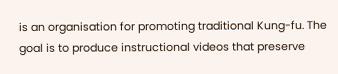is an organisation for promoting traditional Kung-fu. The goal is to produce instructional videos that preserve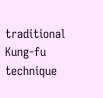traditional Kung-fu technique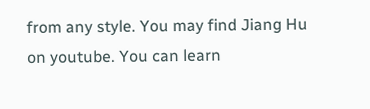from any style. You may find Jiang Hu on youtube. You can learn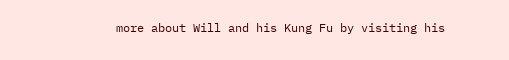more about Will and his Kung Fu by visiting his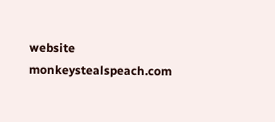website monkeystealspeach.com